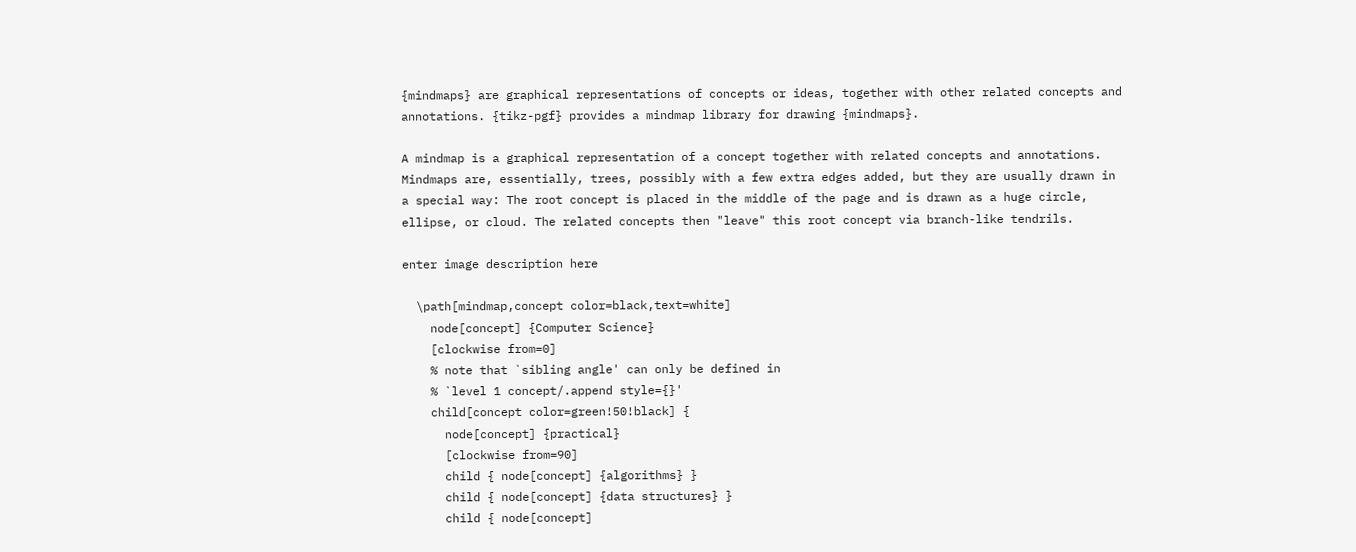{mindmaps} are graphical representations of concepts or ideas, together with other related concepts and annotations. {tikz-pgf} provides a mindmap library for drawing {mindmaps}.

A mindmap is a graphical representation of a concept together with related concepts and annotations. Mindmaps are, essentially, trees, possibly with a few extra edges added, but they are usually drawn in a special way: The root concept is placed in the middle of the page and is drawn as a huge circle, ellipse, or cloud. The related concepts then "leave" this root concept via branch-like tendrils.

enter image description here

  \path[mindmap,concept color=black,text=white]
    node[concept] {Computer Science}
    [clockwise from=0]
    % note that `sibling angle' can only be defined in
    % `level 1 concept/.append style={}'
    child[concept color=green!50!black] {
      node[concept] {practical}
      [clockwise from=90]
      child { node[concept] {algorithms} }
      child { node[concept] {data structures} }
      child { node[concept]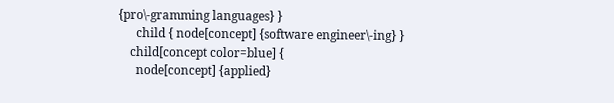{pro\-gramming languages} }
      child { node[concept] {software engineer\-ing} }
    child[concept color=blue] {
      node[concept] {applied}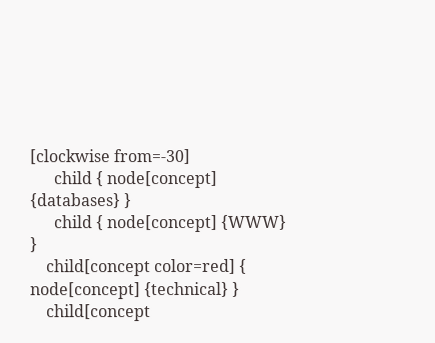[clockwise from=-30]
      child { node[concept] {databases} }
      child { node[concept] {WWW} }
    child[concept color=red] { node[concept] {technical} }
    child[concept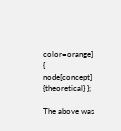color=orange] { node[concept] {theoretical} };

The above was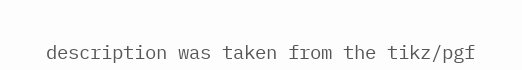description was taken from the tikz/pgf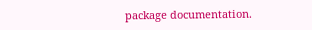package documentation.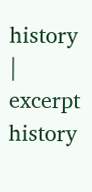history | excerpt history